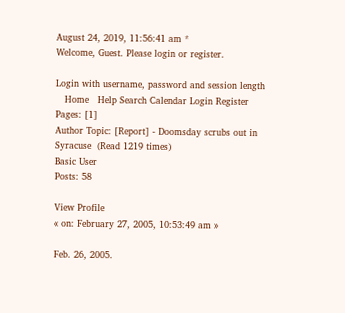August 24, 2019, 11:56:41 am *
Welcome, Guest. Please login or register.

Login with username, password and session length
   Home   Help Search Calendar Login Register
Pages: [1]
Author Topic: [Report] - Doomsday scrubs out in Syracuse  (Read 1219 times)
Basic User
Posts: 58

View Profile
« on: February 27, 2005, 10:53:49 am »

Feb. 26, 2005.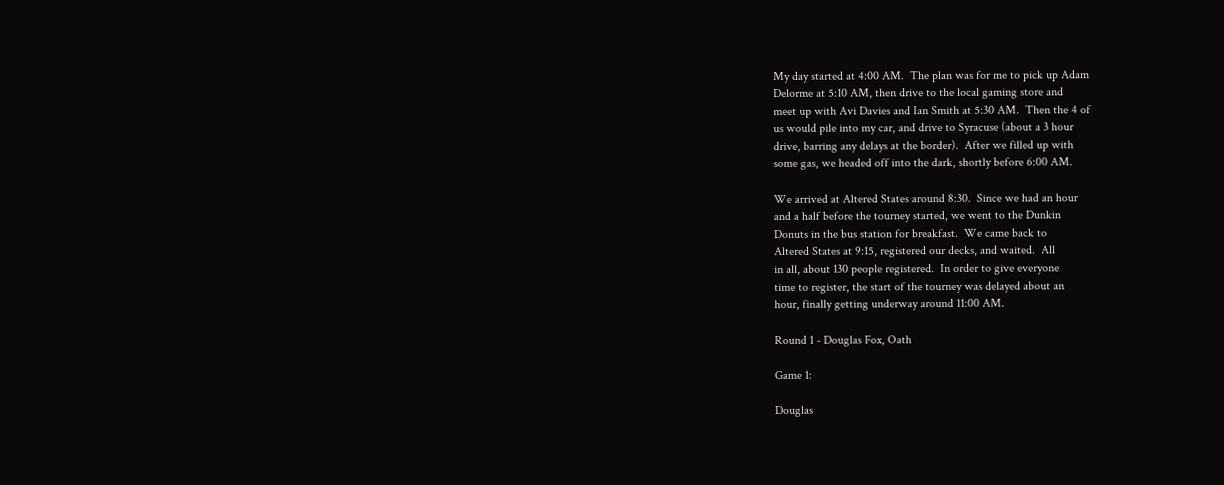My day started at 4:00 AM.  The plan was for me to pick up Adam
Delorme at 5:10 AM, then drive to the local gaming store and
meet up with Avi Davies and Ian Smith at 5:30 AM.  Then the 4 of
us would pile into my car, and drive to Syracuse (about a 3 hour
drive, barring any delays at the border).  After we filled up with
some gas, we headed off into the dark, shortly before 6:00 AM.

We arrived at Altered States around 8:30.  Since we had an hour
and a half before the tourney started, we went to the Dunkin
Donuts in the bus station for breakfast.  We came back to
Altered States at 9:15, registered our decks, and waited.  All
in all, about 130 people registered.  In order to give everyone
time to register, the start of the tourney was delayed about an
hour, finally getting underway around 11:00 AM.

Round 1 - Douglas Fox, Oath

Game 1:

Douglas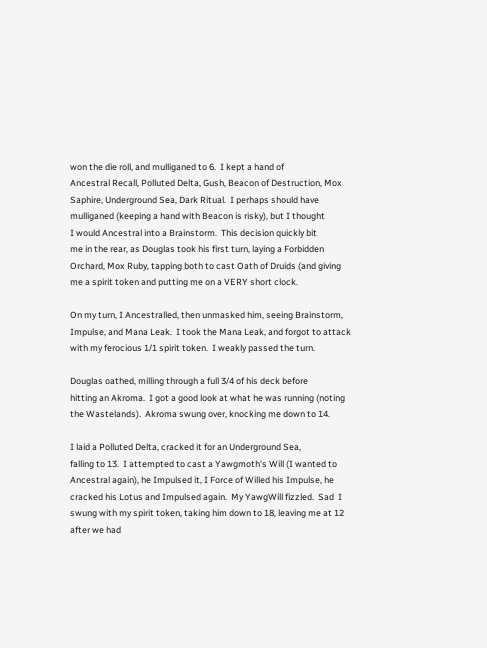won the die roll, and mulliganed to 6.  I kept a hand of
Ancestral Recall, Polluted Delta, Gush, Beacon of Destruction, Mox
Saphire, Underground Sea, Dark Ritual.  I perhaps should have
mulliganed (keeping a hand with Beacon is risky), but I thought
I would Ancestral into a Brainstorm.  This decision quickly bit
me in the rear, as Douglas took his first turn, laying a Forbidden
Orchard, Mox Ruby, tapping both to cast Oath of Druids (and giving
me a spirit token and putting me on a VERY short clock.

On my turn, I Ancestralled, then unmasked him, seeing Brainstorm,
Impulse, and Mana Leak.  I took the Mana Leak, and forgot to attack
with my ferocious 1/1 spirit token.  I weakly passed the turn.

Douglas oathed, milling through a full 3/4 of his deck before
hitting an Akroma.  I got a good look at what he was running (noting
the Wastelands).  Akroma swung over, knocking me down to 14.

I laid a Polluted Delta, cracked it for an Underground Sea,
falling to 13.  I attempted to cast a Yawgmoth's Will (I wanted to
Ancestral again), he Impulsed it, I Force of Willed his Impulse, he
cracked his Lotus and Impulsed again.  My YawgWill fizzled.  Sad  I
swung with my spirit token, taking him down to 18, leaving me at 12
after we had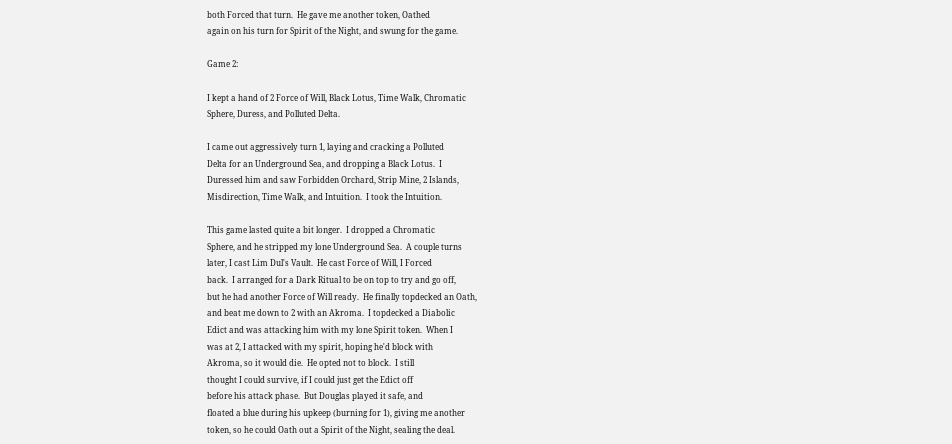both Forced that turn.  He gave me another token, Oathed
again on his turn for Spirit of the Night, and swung for the game.

Game 2:

I kept a hand of 2 Force of Will, Black Lotus, Time Walk, Chromatic
Sphere, Duress, and Polluted Delta.

I came out aggressively turn 1, laying and cracking a Polluted
Delta for an Underground Sea, and dropping a Black Lotus.  I
Duressed him and saw Forbidden Orchard, Strip Mine, 2 Islands,
Misdirection, Time Walk, and Intuition.  I took the Intuition.

This game lasted quite a bit longer.  I dropped a Chromatic
Sphere, and he stripped my lone Underground Sea.  A couple turns
later, I cast Lim Dul's Vault.  He cast Force of Will, I Forced
back.  I arranged for a Dark Ritual to be on top to try and go off,
but he had another Force of Will ready.  He finally topdecked an Oath,
and beat me down to 2 with an Akroma.  I topdecked a Diabolic
Edict and was attacking him with my lone Spirit token.  When I
was at 2, I attacked with my spirit, hoping he'd block with
Akroma, so it would die.  He opted not to block.  I still
thought I could survive, if I could just get the Edict off
before his attack phase.  But Douglas played it safe, and
floated a blue during his upkeep (burning for 1), giving me another
token, so he could Oath out a Spirit of the Night, sealing the deal.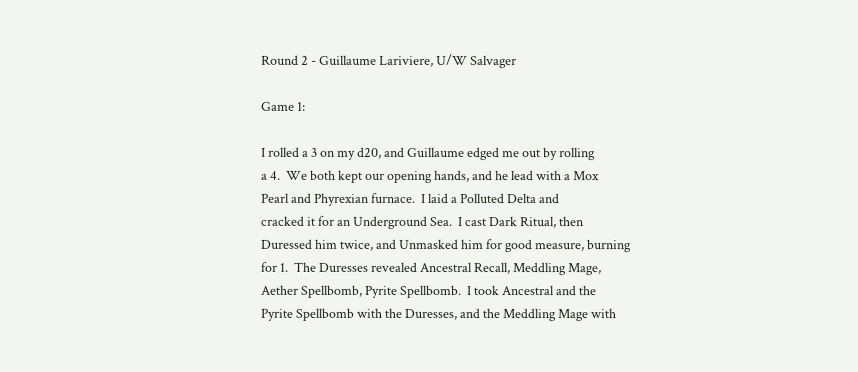Round 2 - Guillaume Lariviere, U/W Salvager

Game 1:

I rolled a 3 on my d20, and Guillaume edged me out by rolling
a 4.  We both kept our opening hands, and he lead with a Mox
Pearl and Phyrexian furnace.  I laid a Polluted Delta and
cracked it for an Underground Sea.  I cast Dark Ritual, then
Duressed him twice, and Unmasked him for good measure, burning
for 1.  The Duresses revealed Ancestral Recall, Meddling Mage,
Aether Spellbomb, Pyrite Spellbomb.  I took Ancestral and the
Pyrite Spellbomb with the Duresses, and the Meddling Mage with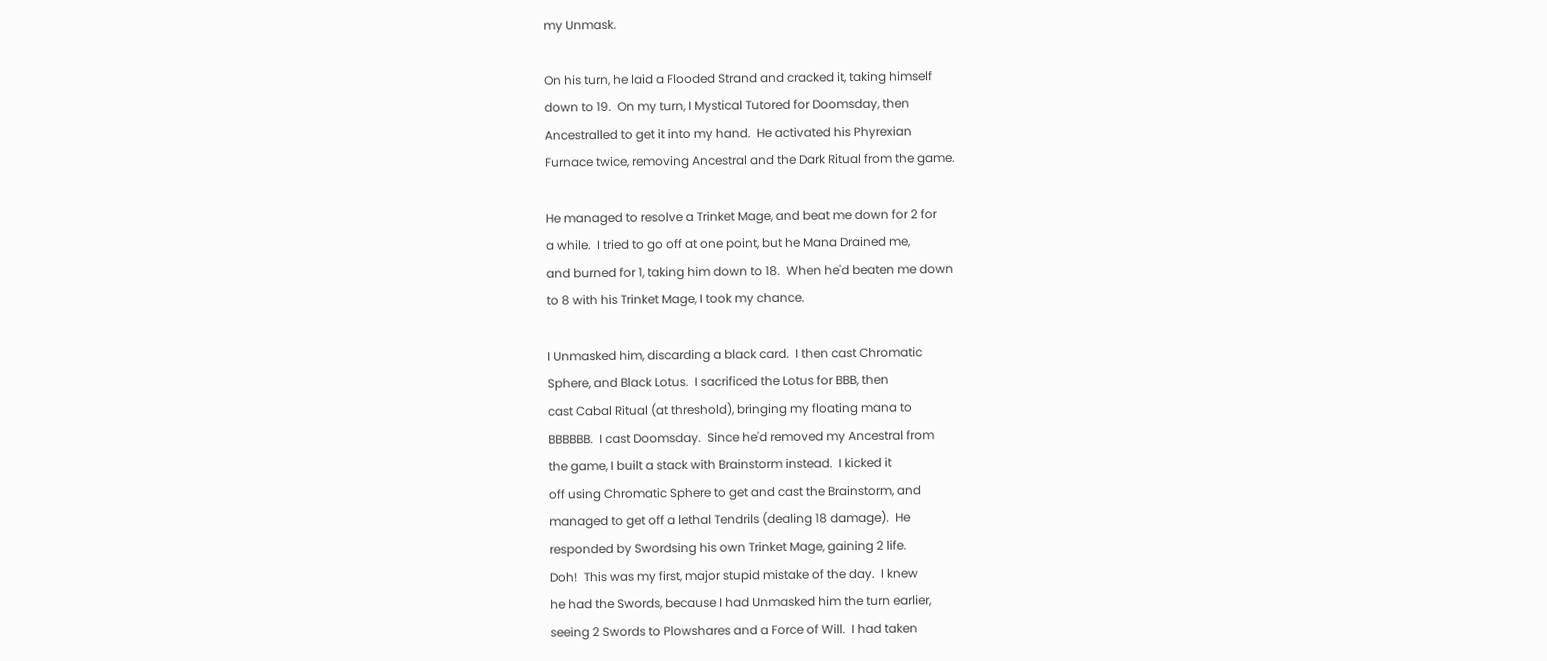my Unmask.

On his turn, he laid a Flooded Strand and cracked it, taking himself
down to 19.  On my turn, I Mystical Tutored for Doomsday, then
Ancestralled to get it into my hand.  He activated his Phyrexian
Furnace twice, removing Ancestral and the Dark Ritual from the game.

He managed to resolve a Trinket Mage, and beat me down for 2 for
a while.  I tried to go off at one point, but he Mana Drained me,
and burned for 1, taking him down to 18.  When he'd beaten me down
to 8 with his Trinket Mage, I took my chance.

I Unmasked him, discarding a black card.  I then cast Chromatic
Sphere, and Black Lotus.  I sacrificed the Lotus for BBB, then
cast Cabal Ritual (at threshold), bringing my floating mana to
BBBBBB.  I cast Doomsday.  Since he'd removed my Ancestral from
the game, I built a stack with Brainstorm instead.  I kicked it
off using Chromatic Sphere to get and cast the Brainstorm, and
managed to get off a lethal Tendrils (dealing 18 damage).  He
responded by Swordsing his own Trinket Mage, gaining 2 life.
Doh!  This was my first, major stupid mistake of the day.  I knew
he had the Swords, because I had Unmasked him the turn earlier,
seeing 2 Swords to Plowshares and a Force of Will.  I had taken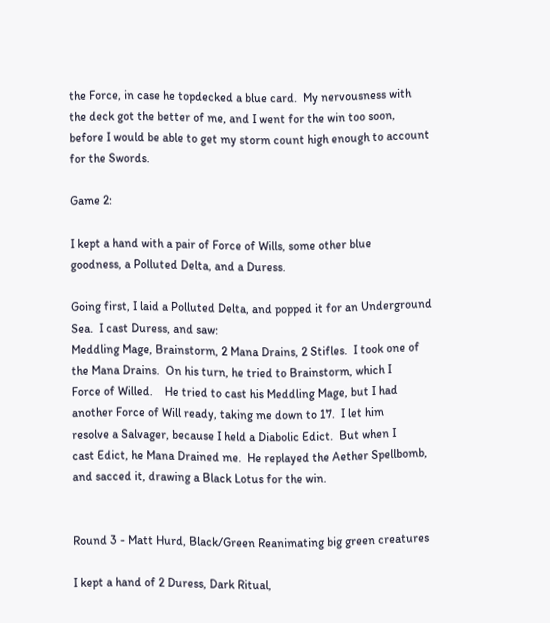the Force, in case he topdecked a blue card.  My nervousness with
the deck got the better of me, and I went for the win too soon,
before I would be able to get my storm count high enough to account
for the Swords.

Game 2:

I kept a hand with a pair of Force of Wills, some other blue
goodness, a Polluted Delta, and a Duress.

Going first, I laid a Polluted Delta, and popped it for an Underground
Sea.  I cast Duress, and saw:
Meddling Mage, Brainstorm, 2 Mana Drains, 2 Stifles.  I took one of
the Mana Drains.  On his turn, he tried to Brainstorm, which I
Force of Willed.    He tried to cast his Meddling Mage, but I had
another Force of Will ready, taking me down to 17.  I let him
resolve a Salvager, because I held a Diabolic Edict.  But when I
cast Edict, he Mana Drained me.  He replayed the Aether Spellbomb,
and sacced it, drawing a Black Lotus for the win.


Round 3 - Matt Hurd, Black/Green Reanimating big green creatures

I kept a hand of 2 Duress, Dark Ritual,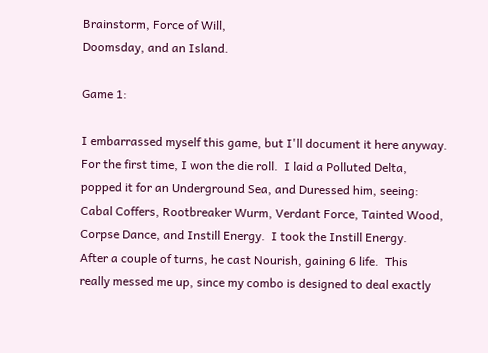Brainstorm, Force of Will,
Doomsday, and an Island.

Game 1:

I embarrassed myself this game, but I'll document it here anyway.
For the first time, I won the die roll.  I laid a Polluted Delta,
popped it for an Underground Sea, and Duressed him, seeing:
Cabal Coffers, Rootbreaker Wurm, Verdant Force, Tainted Wood,
Corpse Dance, and Instill Energy.  I took the Instill Energy.
After a couple of turns, he cast Nourish, gaining 6 life.  This
really messed me up, since my combo is designed to deal exactly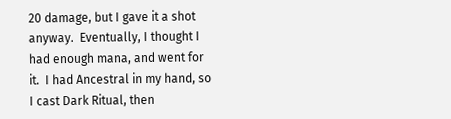20 damage, but I gave it a shot anyway.  Eventually, I thought I
had enough mana, and went for it.  I had Ancestral in my hand, so
I cast Dark Ritual, then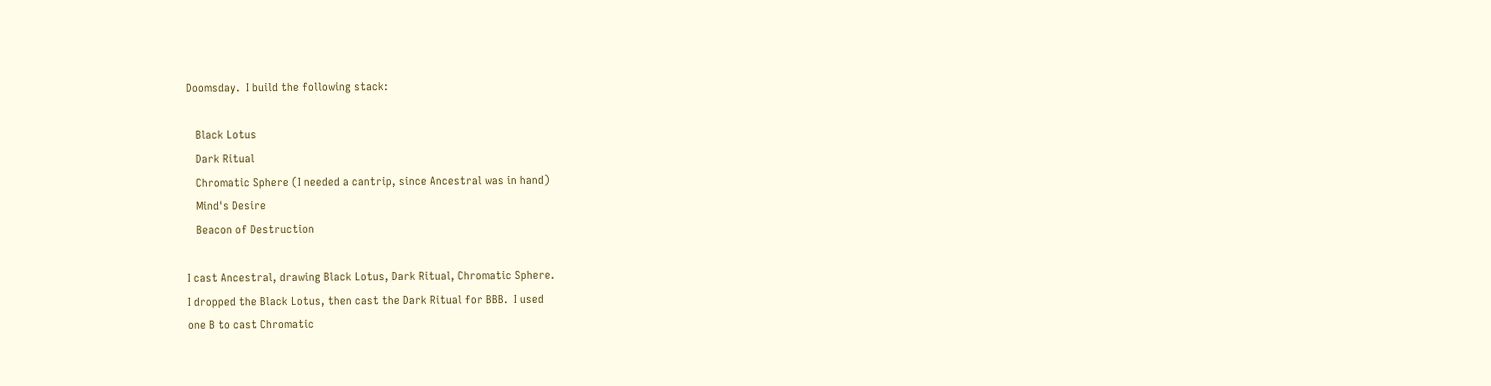Doomsday.  I build the following stack:

   Black Lotus
   Dark Ritual
   Chromatic Sphere (I needed a cantrip, since Ancestral was in hand)
   Mind's Desire
   Beacon of Destruction

I cast Ancestral, drawing Black Lotus, Dark Ritual, Chromatic Sphere.
I dropped the Black Lotus, then cast the Dark Ritual for BBB.  I used
one B to cast Chromatic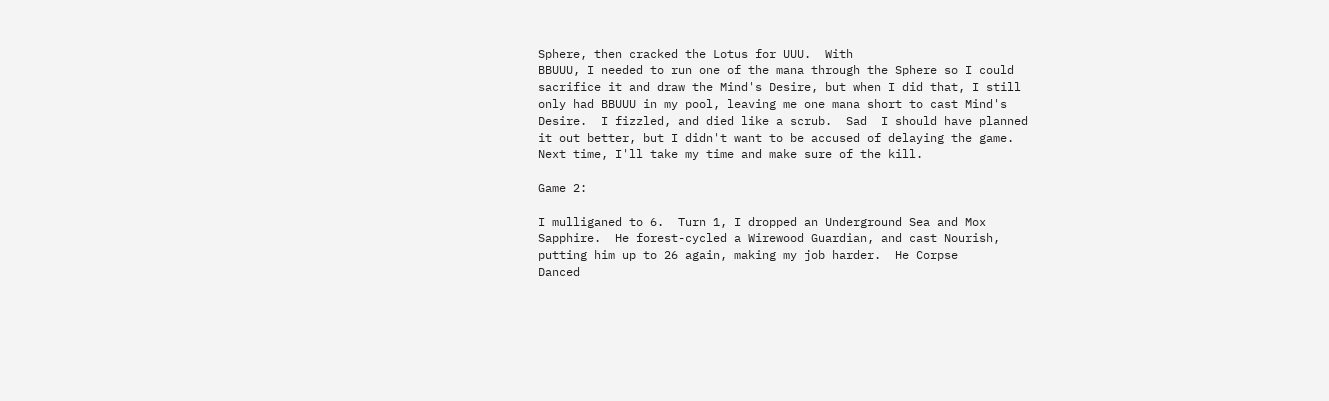Sphere, then cracked the Lotus for UUU.  With
BBUUU, I needed to run one of the mana through the Sphere so I could
sacrifice it and draw the Mind's Desire, but when I did that, I still
only had BBUUU in my pool, leaving me one mana short to cast Mind's
Desire.  I fizzled, and died like a scrub.  Sad  I should have planned
it out better, but I didn't want to be accused of delaying the game.
Next time, I'll take my time and make sure of the kill.

Game 2:

I mulliganed to 6.  Turn 1, I dropped an Underground Sea and Mox
Sapphire.  He forest-cycled a Wirewood Guardian, and cast Nourish,
putting him up to 26 again, making my job harder.  He Corpse
Danced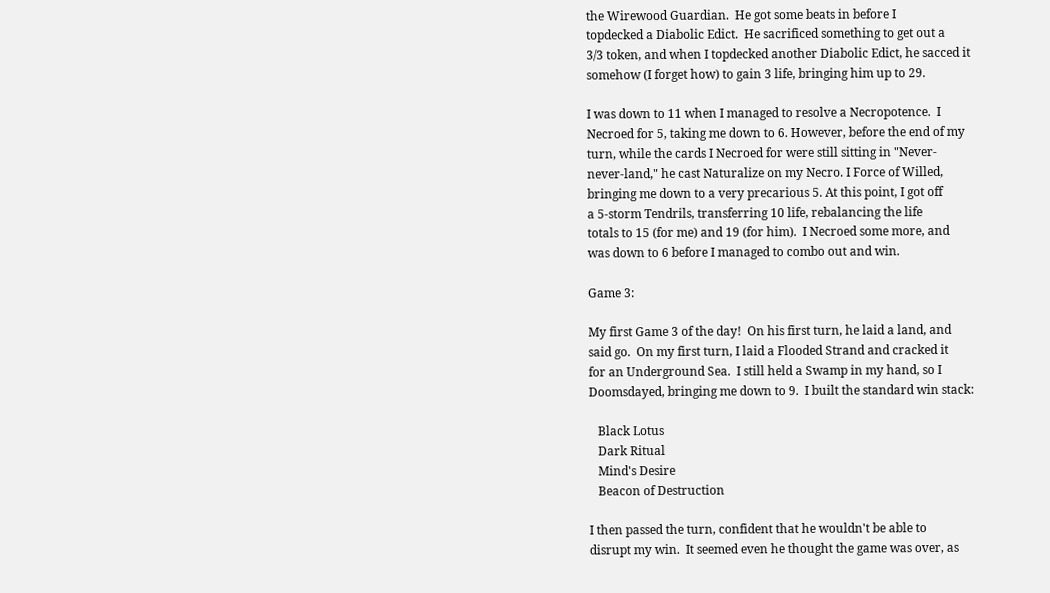the Wirewood Guardian.  He got some beats in before I
topdecked a Diabolic Edict.  He sacrificed something to get out a
3/3 token, and when I topdecked another Diabolic Edict, he sacced it
somehow (I forget how) to gain 3 life, bringing him up to 29.

I was down to 11 when I managed to resolve a Necropotence.  I
Necroed for 5, taking me down to 6. However, before the end of my
turn, while the cards I Necroed for were still sitting in "Never-
never-land," he cast Naturalize on my Necro. I Force of Willed,
bringing me down to a very precarious 5. At this point, I got off
a 5-storm Tendrils, transferring 10 life, rebalancing the life
totals to 15 (for me) and 19 (for him).  I Necroed some more, and
was down to 6 before I managed to combo out and win.

Game 3:

My first Game 3 of the day!  On his first turn, he laid a land, and
said go.  On my first turn, I laid a Flooded Strand and cracked it
for an Underground Sea.  I still held a Swamp in my hand, so I
Doomsdayed, bringing me down to 9.  I built the standard win stack:

   Black Lotus
   Dark Ritual
   Mind's Desire
   Beacon of Destruction

I then passed the turn, confident that he wouldn't be able to
disrupt my win.  It seemed even he thought the game was over, as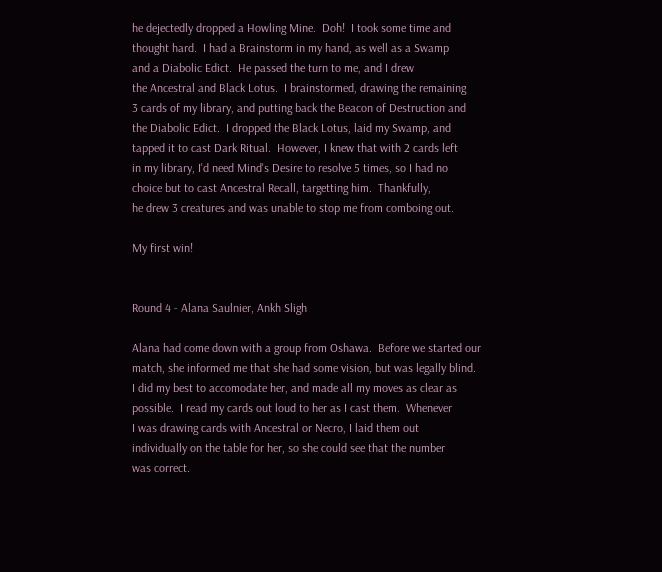he dejectedly dropped a Howling Mine.  Doh!  I took some time and
thought hard.  I had a Brainstorm in my hand, as well as a Swamp
and a Diabolic Edict.  He passed the turn to me, and I drew
the Ancestral and Black Lotus.  I brainstormed, drawing the remaining
3 cards of my library, and putting back the Beacon of Destruction and
the Diabolic Edict.  I dropped the Black Lotus, laid my Swamp, and
tapped it to cast Dark Ritual.  However, I knew that with 2 cards left
in my library, I'd need Mind's Desire to resolve 5 times, so I had no
choice but to cast Ancestral Recall, targetting him.  Thankfully,
he drew 3 creatures and was unable to stop me from comboing out.

My first win!


Round 4 - Alana Saulnier, Ankh Sligh

Alana had come down with a group from Oshawa.  Before we started our
match, she informed me that she had some vision, but was legally blind.
I did my best to accomodate her, and made all my moves as clear as
possible.  I read my cards out loud to her as I cast them.  Whenever
I was drawing cards with Ancestral or Necro, I laid them out
individually on the table for her, so she could see that the number
was correct.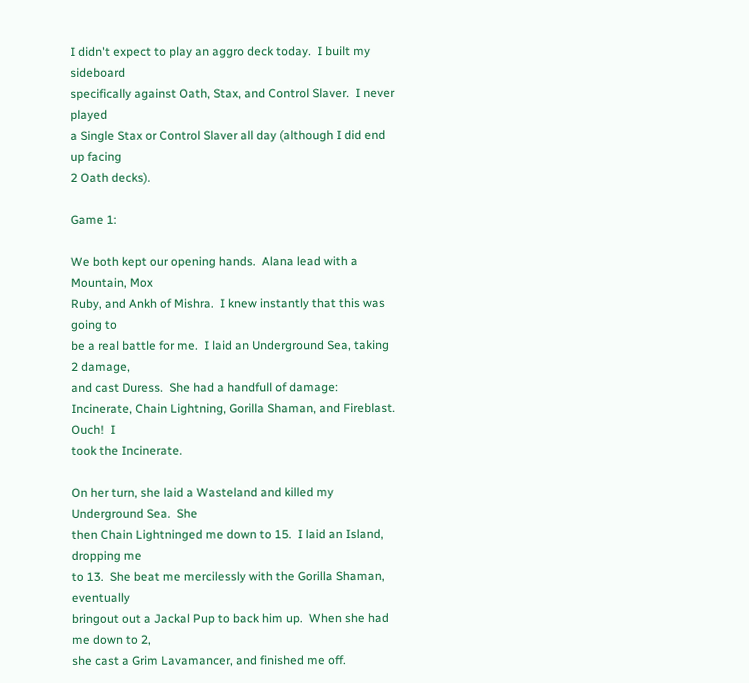I didn't expect to play an aggro deck today.  I built my sideboard
specifically against Oath, Stax, and Control Slaver.  I never played
a Single Stax or Control Slaver all day (although I did end up facing
2 Oath decks).

Game 1:

We both kept our opening hands.  Alana lead with a Mountain, Mox
Ruby, and Ankh of Mishra.  I knew instantly that this was going to
be a real battle for me.  I laid an Underground Sea, taking 2 damage,
and cast Duress.  She had a handfull of damage:
Incinerate, Chain Lightning, Gorilla Shaman, and Fireblast.  Ouch!  I
took the Incinerate.

On her turn, she laid a Wasteland and killed my Underground Sea.  She
then Chain Lightninged me down to 15.  I laid an Island, dropping me
to 13.  She beat me mercilessly with the Gorilla Shaman, eventually
bringout out a Jackal Pup to back him up.  When she had me down to 2,
she cast a Grim Lavamancer, and finished me off.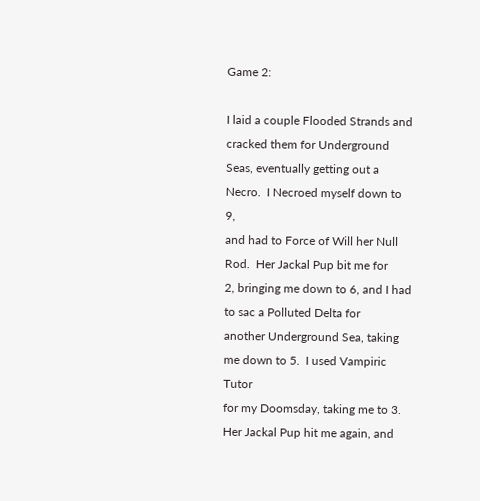Game 2:

I laid a couple Flooded Strands and cracked them for Underground
Seas, eventually getting out a Necro.  I Necroed myself down to 9,
and had to Force of Will her Null Rod.  Her Jackal Pup bit me for
2, bringing me down to 6, and I had to sac a Polluted Delta for
another Underground Sea, taking me down to 5.  I used Vampiric Tutor
for my Doomsday, taking me to 3.  Her Jackal Pup hit me again, and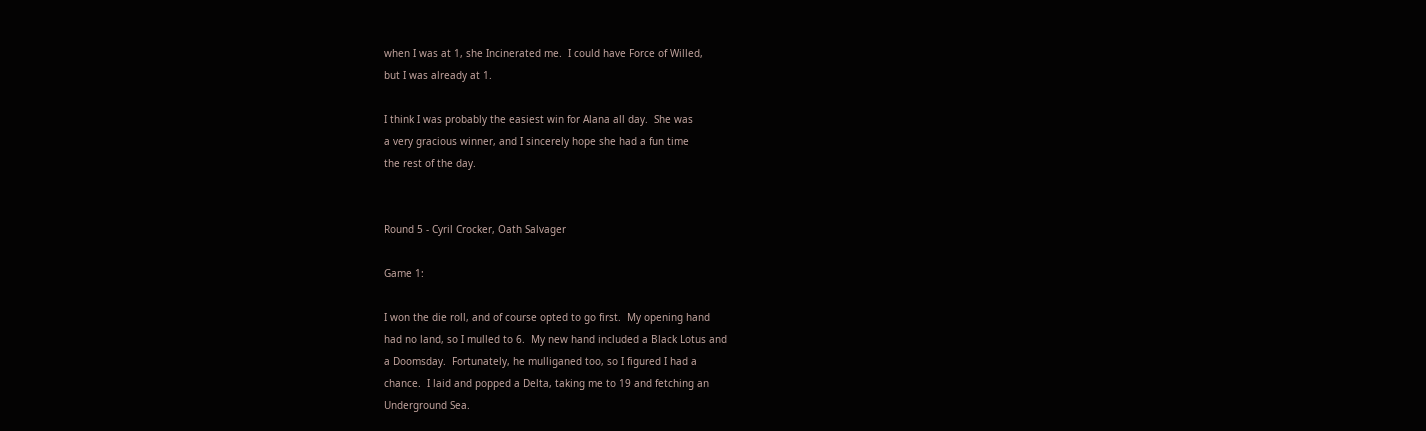when I was at 1, she Incinerated me.  I could have Force of Willed,
but I was already at 1.

I think I was probably the easiest win for Alana all day.  She was
a very gracious winner, and I sincerely hope she had a fun time
the rest of the day.


Round 5 - Cyril Crocker, Oath Salvager

Game 1:

I won the die roll, and of course opted to go first.  My opening hand
had no land, so I mulled to 6.  My new hand included a Black Lotus and
a Doomsday.  Fortunately, he mulliganed too, so I figured I had a
chance.  I laid and popped a Delta, taking me to 19 and fetching an
Underground Sea.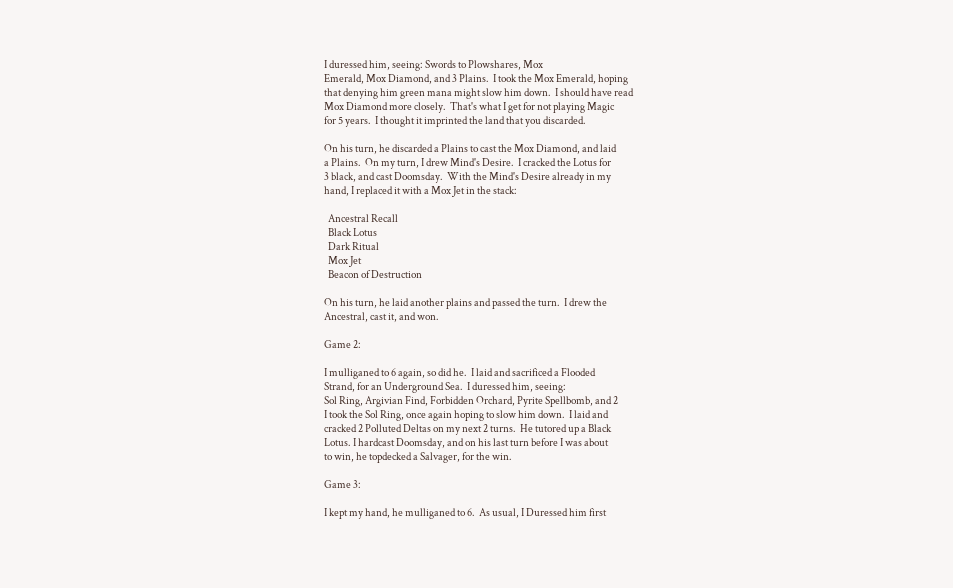I duressed him, seeing: Swords to Plowshares, Mox
Emerald, Mox Diamond, and 3 Plains.  I took the Mox Emerald, hoping
that denying him green mana might slow him down.  I should have read
Mox Diamond more closely.  That's what I get for not playing Magic
for 5 years.  I thought it imprinted the land that you discarded.

On his turn, he discarded a Plains to cast the Mox Diamond, and laid
a Plains.  On my turn, I drew Mind's Desire.  I cracked the Lotus for
3 black, and cast Doomsday.  With the Mind's Desire already in my
hand, I replaced it with a Mox Jet in the stack:

  Ancestral Recall
  Black Lotus
  Dark Ritual
  Mox Jet
  Beacon of Destruction

On his turn, he laid another plains and passed the turn.  I drew the
Ancestral, cast it, and won.

Game 2:

I mulliganed to 6 again, so did he.  I laid and sacrificed a Flooded
Strand, for an Underground Sea.  I duressed him, seeing:
Sol Ring, Argivian Find, Forbidden Orchard, Pyrite Spellbomb, and 2
I took the Sol Ring, once again hoping to slow him down.  I laid and
cracked 2 Polluted Deltas on my next 2 turns.  He tutored up a Black
Lotus. I hardcast Doomsday, and on his last turn before I was about
to win, he topdecked a Salvager, for the win.

Game 3:

I kept my hand, he mulliganed to 6.  As usual, I Duressed him first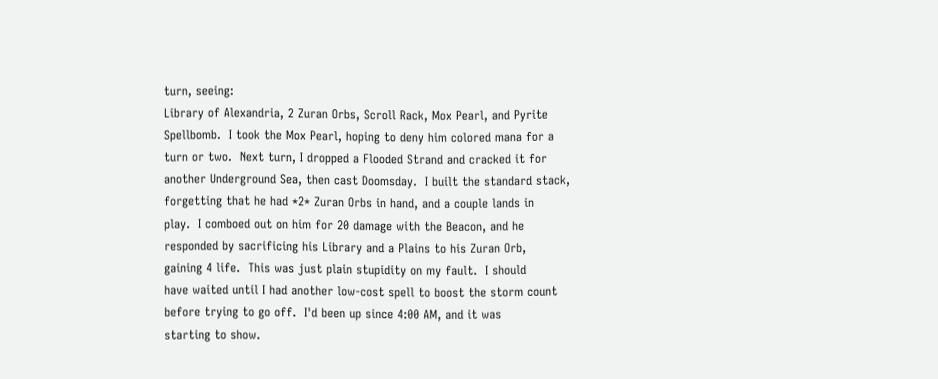turn, seeing:
Library of Alexandria, 2 Zuran Orbs, Scroll Rack, Mox Pearl, and Pyrite
Spellbomb.  I took the Mox Pearl, hoping to deny him colored mana for a
turn or two.  Next turn, I dropped a Flooded Strand and cracked it for
another Underground Sea, then cast Doomsday.  I built the standard stack,
forgetting that he had *2* Zuran Orbs in hand, and a couple lands in
play.  I comboed out on him for 20 damage with the Beacon, and he
responded by sacrificing his Library and a Plains to his Zuran Orb,
gaining 4 life.  This was just plain stupidity on my fault.  I should
have waited until I had another low-cost spell to boost the storm count
before trying to go off.  I'd been up since 4:00 AM, and it was
starting to show.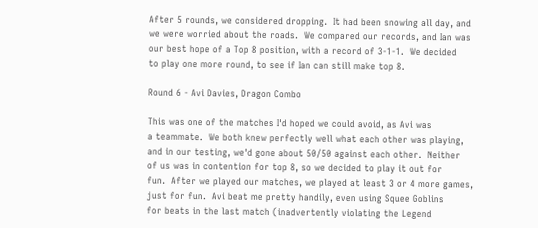After 5 rounds, we considered dropping.  It had been snowing all day, and
we were worried about the roads.  We compared our records, and Ian was
our best hope of a Top 8 position, with a record of 3-1-1.  We decided
to play one more round, to see if Ian can still make top 8.

Round 6 - Avi Davies, Dragon Combo

This was one of the matches I'd hoped we could avoid, as Avi was
a teammate.  We both knew perfectly well what each other was playing,
and in our testing, we'd gone about 50/50 against each other.  Neither
of us was in contention for top 8, so we decided to play it out for
fun.  After we played our matches, we played at least 3 or 4 more games,
just for fun.  Avi beat me pretty handily, even using Squee Goblins
for beats in the last match (inadvertently violating the Legend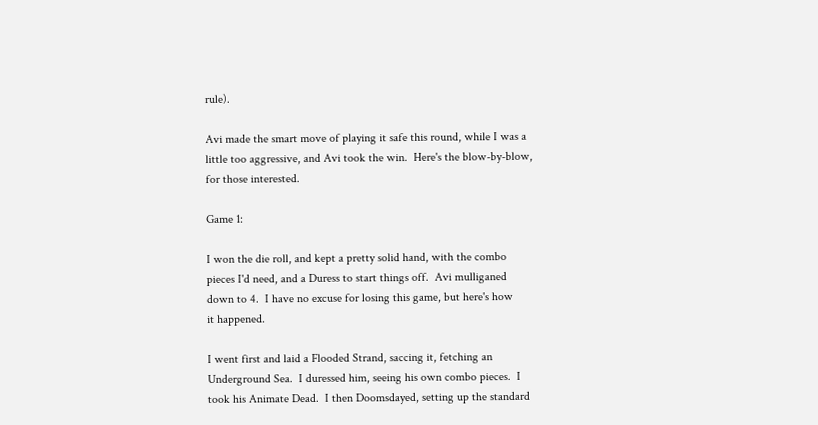rule).

Avi made the smart move of playing it safe this round, while I was a
little too aggressive, and Avi took the win.  Here's the blow-by-blow,
for those interested.

Game 1:

I won the die roll, and kept a pretty solid hand, with the combo
pieces I'd need, and a Duress to start things off.  Avi mulliganed
down to 4.  I have no excuse for losing this game, but here's how
it happened.

I went first and laid a Flooded Strand, saccing it, fetching an
Underground Sea.  I duressed him, seeing his own combo pieces.  I
took his Animate Dead.  I then Doomsdayed, setting up the standard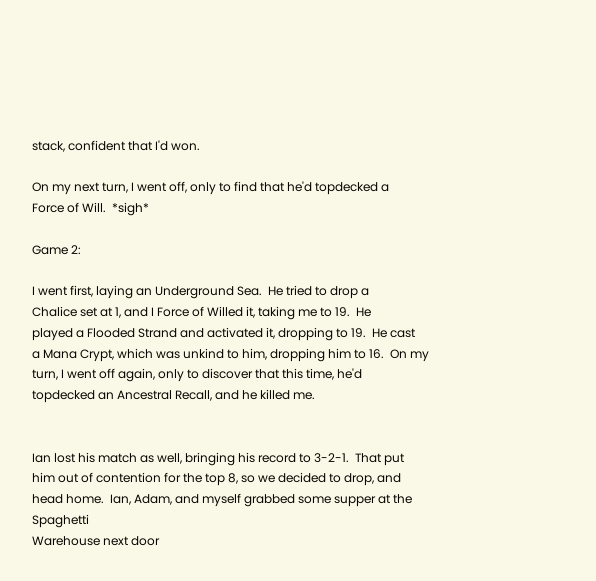stack, confident that I'd won.

On my next turn, I went off, only to find that he'd topdecked a
Force of Will.  *sigh*

Game 2:

I went first, laying an Underground Sea.  He tried to drop a
Chalice set at 1, and I Force of Willed it, taking me to 19.  He
played a Flooded Strand and activated it, dropping to 19.  He cast
a Mana Crypt, which was unkind to him, dropping him to 16.  On my
turn, I went off again, only to discover that this time, he'd
topdecked an Ancestral Recall, and he killed me.


Ian lost his match as well, bringing his record to 3-2-1.  That put
him out of contention for the top 8, so we decided to drop, and
head home.  Ian, Adam, and myself grabbed some supper at the Spaghetti
Warehouse next door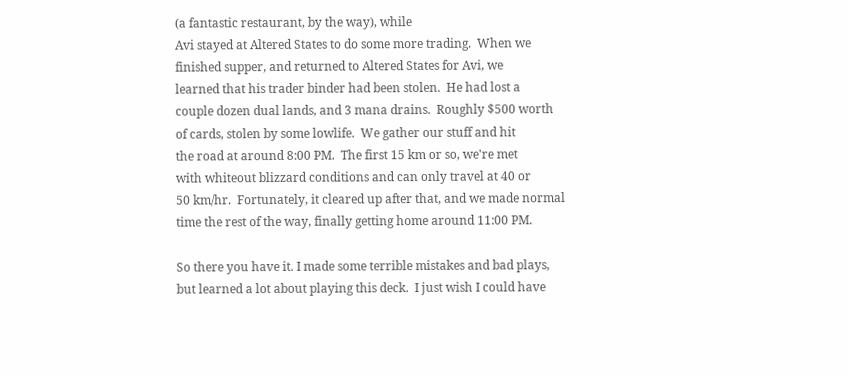(a fantastic restaurant, by the way), while
Avi stayed at Altered States to do some more trading.  When we
finished supper, and returned to Altered States for Avi, we
learned that his trader binder had been stolen.  He had lost a
couple dozen dual lands, and 3 mana drains.  Roughly $500 worth
of cards, stolen by some lowlife.  We gather our stuff and hit
the road at around 8:00 PM.  The first 15 km or so, we're met
with whiteout blizzard conditions and can only travel at 40 or
50 km/hr.  Fortunately, it cleared up after that, and we made normal
time the rest of the way, finally getting home around 11:00 PM.

So there you have it. I made some terrible mistakes and bad plays,
but learned a lot about playing this deck.  I just wish I could have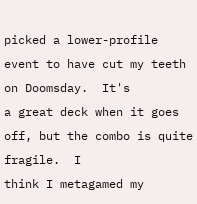picked a lower-profile event to have cut my teeth on Doomsday.  It's
a great deck when it goes off, but the combo is quite fragile.  I
think I metagamed my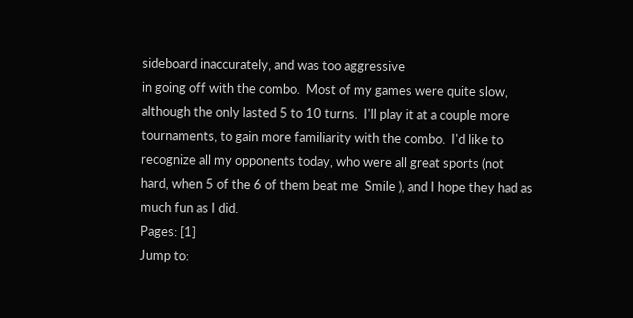sideboard inaccurately, and was too aggressive
in going off with the combo.  Most of my games were quite slow,
although the only lasted 5 to 10 turns.  I'll play it at a couple more
tournaments, to gain more familiarity with the combo.  I'd like to
recognize all my opponents today, who were all great sports (not
hard, when 5 of the 6 of them beat me  Smile ), and I hope they had as
much fun as I did.
Pages: [1]
Jump to: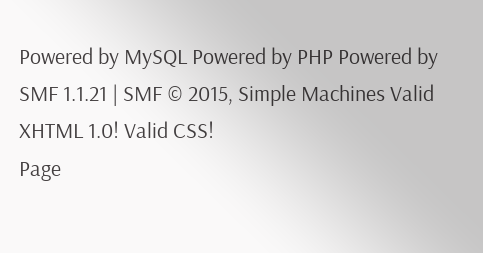Powered by MySQL Powered by PHP Powered by SMF 1.1.21 | SMF © 2015, Simple Machines Valid XHTML 1.0! Valid CSS!
Page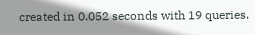created in 0.052 seconds with 19 queries.